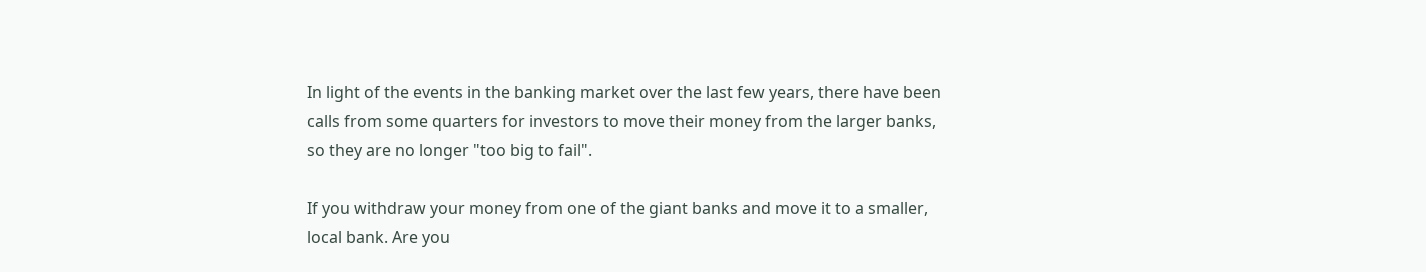In light of the events in the banking market over the last few years, there have been calls from some quarters for investors to move their money from the larger banks, so they are no longer "too big to fail".

If you withdraw your money from one of the giant banks and move it to a smaller, local bank. Are you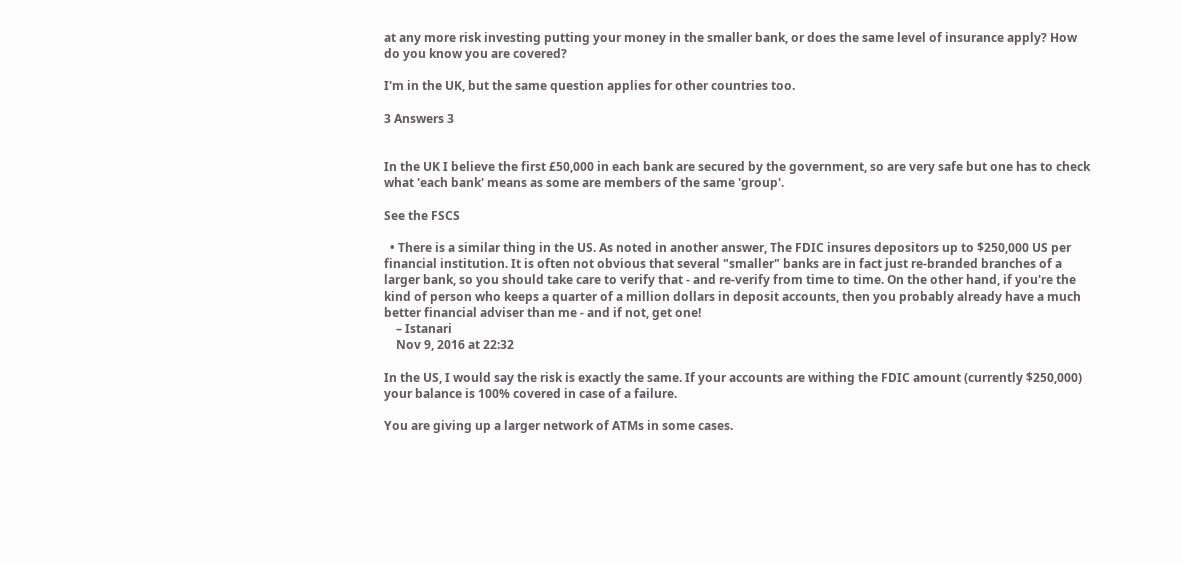at any more risk investing putting your money in the smaller bank, or does the same level of insurance apply? How do you know you are covered?

I'm in the UK, but the same question applies for other countries too.

3 Answers 3


In the UK I believe the first £50,000 in each bank are secured by the government, so are very safe but one has to check what 'each bank' means as some are members of the same 'group'.

See the FSCS

  • There is a similar thing in the US. As noted in another answer, The FDIC insures depositors up to $250,000 US per financial institution. It is often not obvious that several "smaller" banks are in fact just re-branded branches of a larger bank, so you should take care to verify that - and re-verify from time to time. On the other hand, if you're the kind of person who keeps a quarter of a million dollars in deposit accounts, then you probably already have a much better financial adviser than me - and if not, get one!
    – Istanari
    Nov 9, 2016 at 22:32

In the US, I would say the risk is exactly the same. If your accounts are withing the FDIC amount (currently $250,000) your balance is 100% covered in case of a failure.

You are giving up a larger network of ATMs in some cases.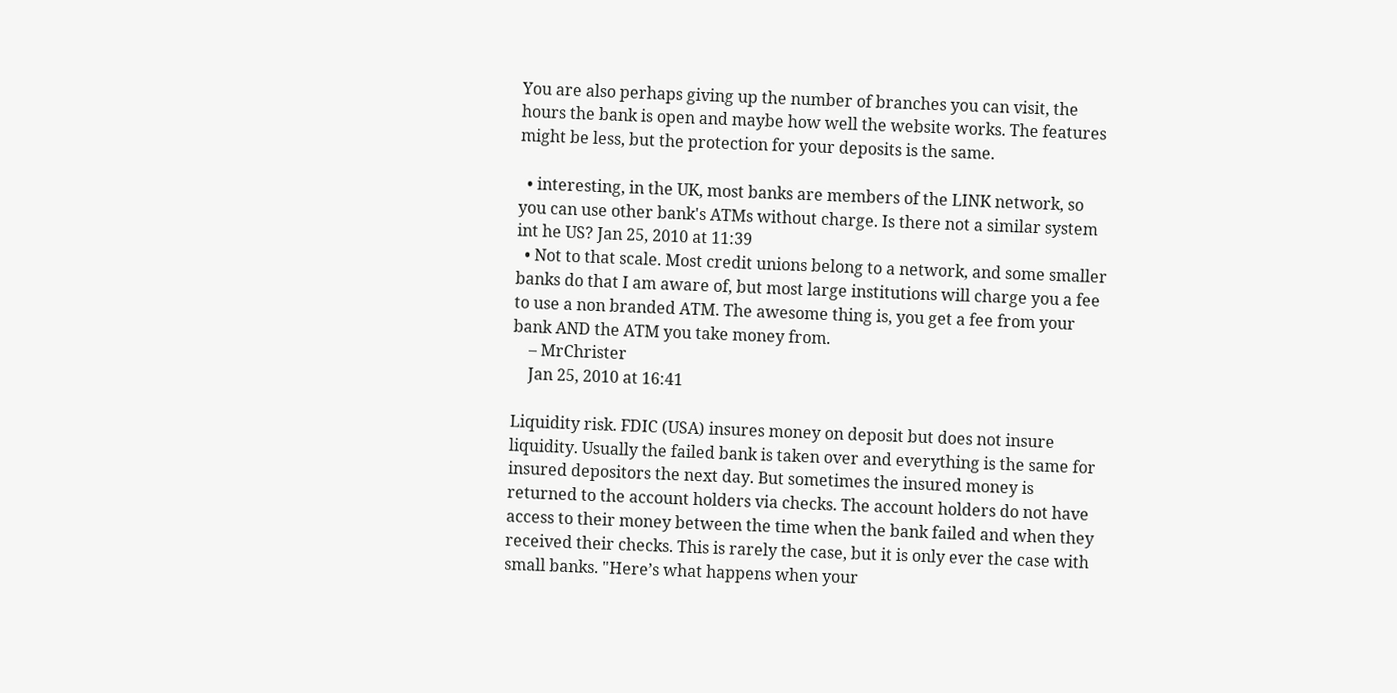You are also perhaps giving up the number of branches you can visit, the hours the bank is open and maybe how well the website works. The features might be less, but the protection for your deposits is the same.

  • interesting, in the UK, most banks are members of the LINK network, so you can use other bank's ATMs without charge. Is there not a similar system int he US? Jan 25, 2010 at 11:39
  • Not to that scale. Most credit unions belong to a network, and some smaller banks do that I am aware of, but most large institutions will charge you a fee to use a non branded ATM. The awesome thing is, you get a fee from your bank AND the ATM you take money from.
    – MrChrister
    Jan 25, 2010 at 16:41

Liquidity risk. FDIC (USA) insures money on deposit but does not insure liquidity. Usually the failed bank is taken over and everything is the same for insured depositors the next day. But sometimes the insured money is returned to the account holders via checks. The account holders do not have access to their money between the time when the bank failed and when they received their checks. This is rarely the case, but it is only ever the case with small banks. "Here’s what happens when your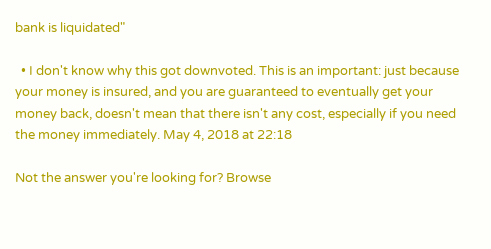bank is liquidated"

  • I don't know why this got downvoted. This is an important: just because your money is insured, and you are guaranteed to eventually get your money back, doesn't mean that there isn't any cost, especially if you need the money immediately. May 4, 2018 at 22:18

Not the answer you're looking for? Browse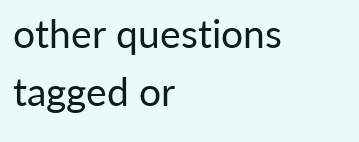other questions tagged or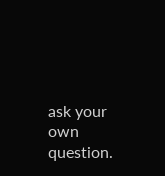ask your own question.